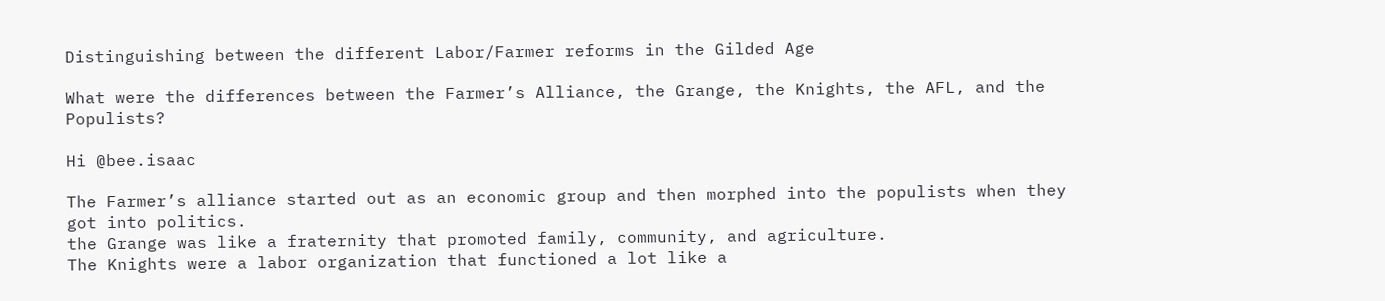Distinguishing between the different Labor/Farmer reforms in the Gilded Age

What were the differences between the Farmer’s Alliance, the Grange, the Knights, the AFL, and the Populists?

Hi @bee.isaac

The Farmer’s alliance started out as an economic group and then morphed into the populists when they got into politics.
the Grange was like a fraternity that promoted family, community, and agriculture.
The Knights were a labor organization that functioned a lot like a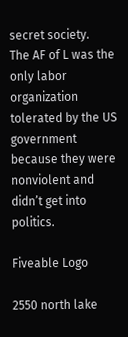secret society.
The AF of L was the only labor organization tolerated by the US government because they were nonviolent and didn’t get into politics.

Fiveable Logo

2550 north lake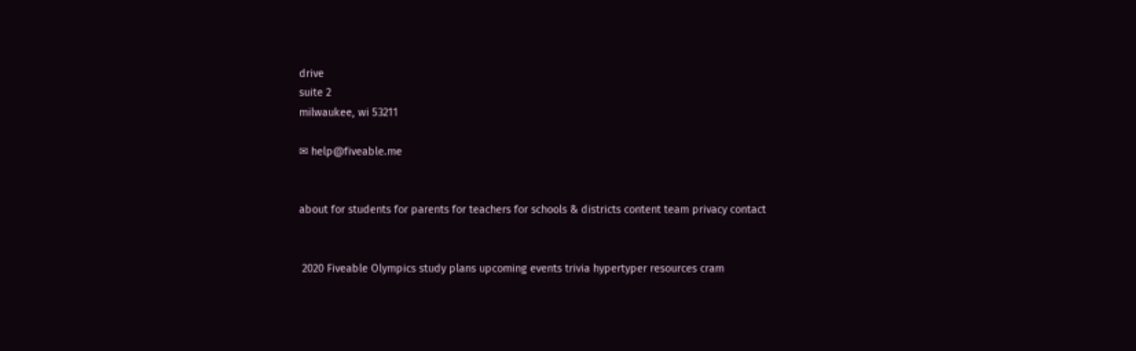drive
suite 2
milwaukee, wi 53211

✉ help@fiveable.me


about for students for parents for teachers for schools & districts content team privacy contact


 2020 Fiveable Olympics study plans upcoming events trivia hypertyper resources cram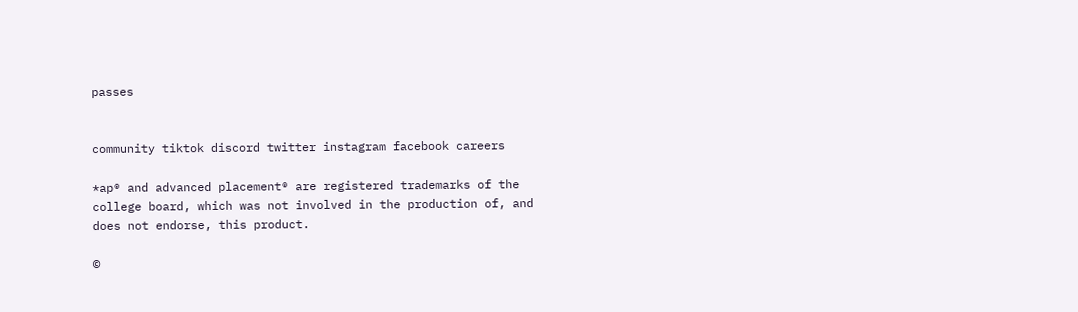passes


community tiktok discord twitter instagram facebook careers

*ap® and advanced placement® are registered trademarks of the college board, which was not involved in the production of, and does not endorse, this product.

©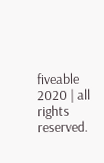fiveable 2020 | all rights reserved.